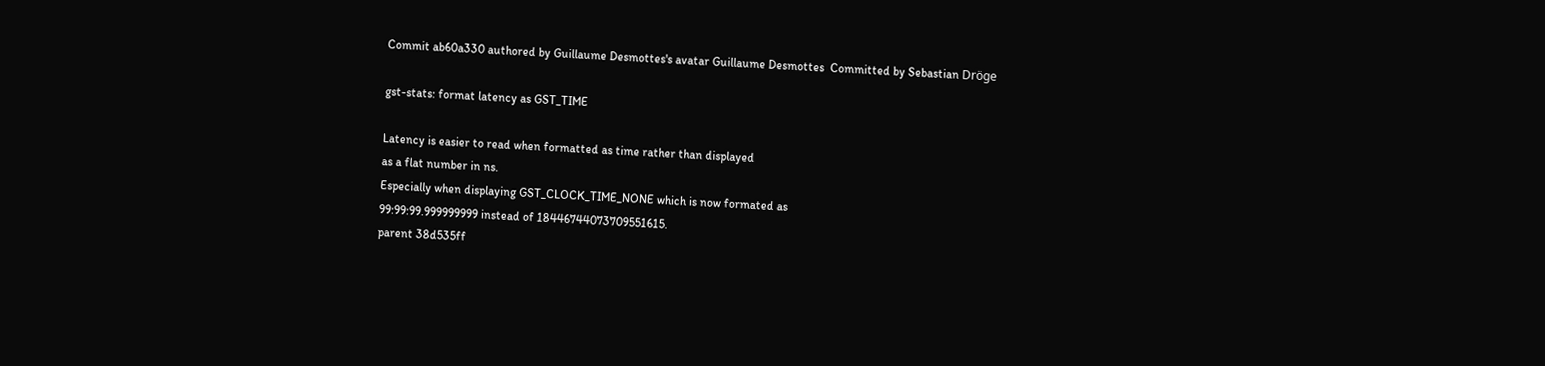Commit ab60a330 authored by Guillaume Desmottes's avatar Guillaume Desmottes  Committed by Sebastian Dröge

gst-stats: format latency as GST_TIME

Latency is easier to read when formatted as time rather than displayed
as a flat number in ns.
Especially when displaying GST_CLOCK_TIME_NONE which is now formated as
99:99:99.999999999 instead of 18446744073709551615.
parent 38d535ff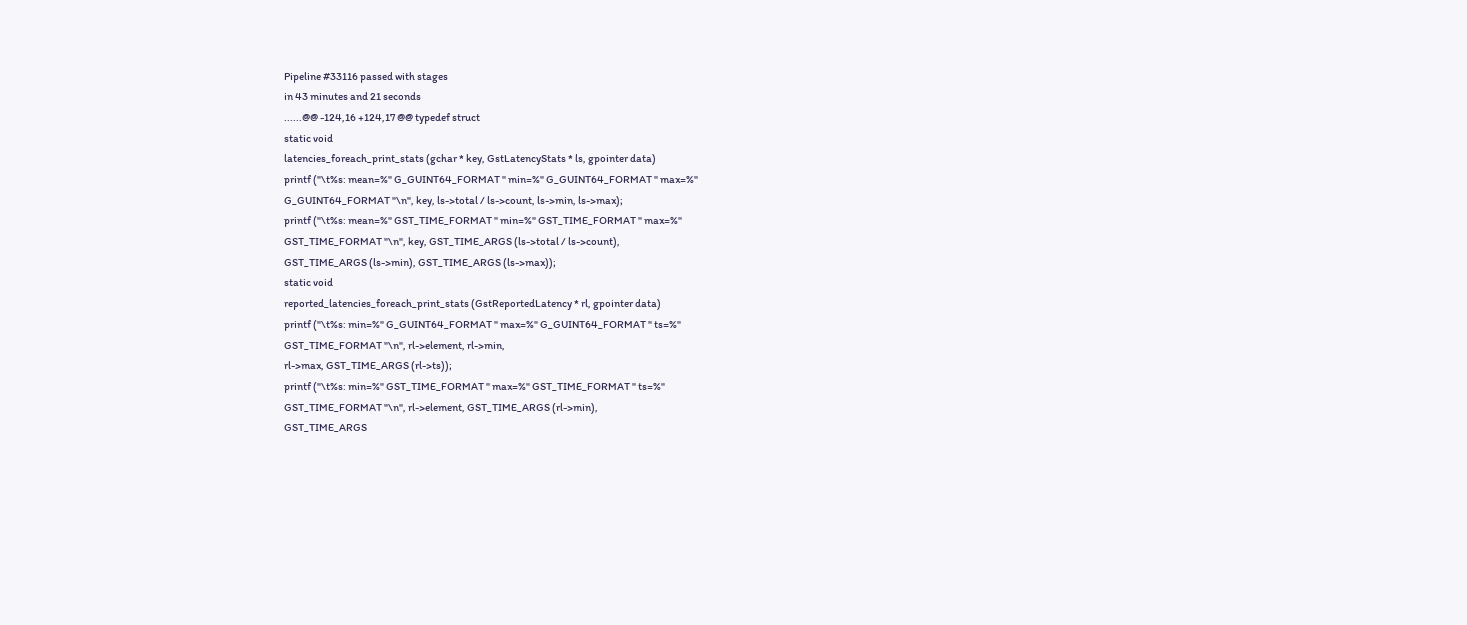Pipeline #33116 passed with stages
in 43 minutes and 21 seconds
......@@ -124,16 +124,17 @@ typedef struct
static void
latencies_foreach_print_stats (gchar * key, GstLatencyStats * ls, gpointer data)
printf ("\t%s: mean=%" G_GUINT64_FORMAT " min=%" G_GUINT64_FORMAT " max=%"
G_GUINT64_FORMAT "\n", key, ls->total / ls->count, ls->min, ls->max);
printf ("\t%s: mean=%" GST_TIME_FORMAT " min=%" GST_TIME_FORMAT " max=%"
GST_TIME_FORMAT "\n", key, GST_TIME_ARGS (ls->total / ls->count),
GST_TIME_ARGS (ls->min), GST_TIME_ARGS (ls->max));
static void
reported_latencies_foreach_print_stats (GstReportedLatency * rl, gpointer data)
printf ("\t%s: min=%" G_GUINT64_FORMAT " max=%" G_GUINT64_FORMAT " ts=%"
GST_TIME_FORMAT "\n", rl->element, rl->min,
rl->max, GST_TIME_ARGS (rl->ts));
printf ("\t%s: min=%" GST_TIME_FORMAT " max=%" GST_TIME_FORMAT " ts=%"
GST_TIME_FORMAT "\n", rl->element, GST_TIME_ARGS (rl->min),
GST_TIME_ARGS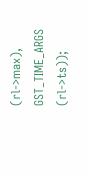(rl->max), GST_TIME_ARGS (rl->ts));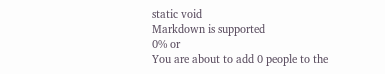static void
Markdown is supported
0% or
You are about to add 0 people to the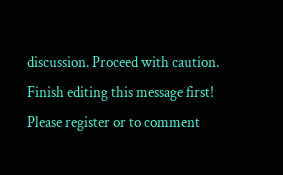discussion. Proceed with caution.
Finish editing this message first!
Please register or to comment